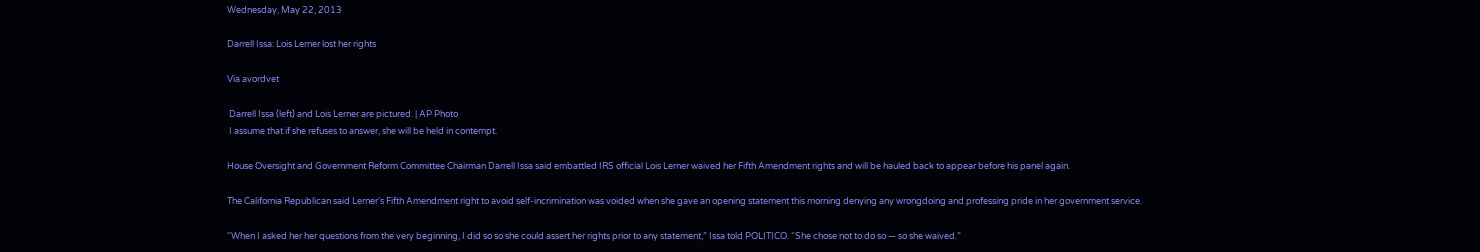Wednesday, May 22, 2013

Darrell Issa: Lois Lerner lost her rights

Via avordvet

 Darrell Issa (left) and Lois Lerner are pictured. | AP Photo
 I assume that if she refuses to answer, she will be held in contempt.

House Oversight and Government Reform Committee Chairman Darrell Issa said embattled IRS official Lois Lerner waived her Fifth Amendment rights and will be hauled back to appear before his panel again.

The California Republican said Lerner’s Fifth Amendment right to avoid self-incrimination was voided when she gave an opening statement this morning denying any wrongdoing and professing pride in her government service.

“When I asked her her questions from the very beginning, I did so so she could assert her rights prior to any statement,” Issa told POLITICO. “She chose not to do so — so she waived.”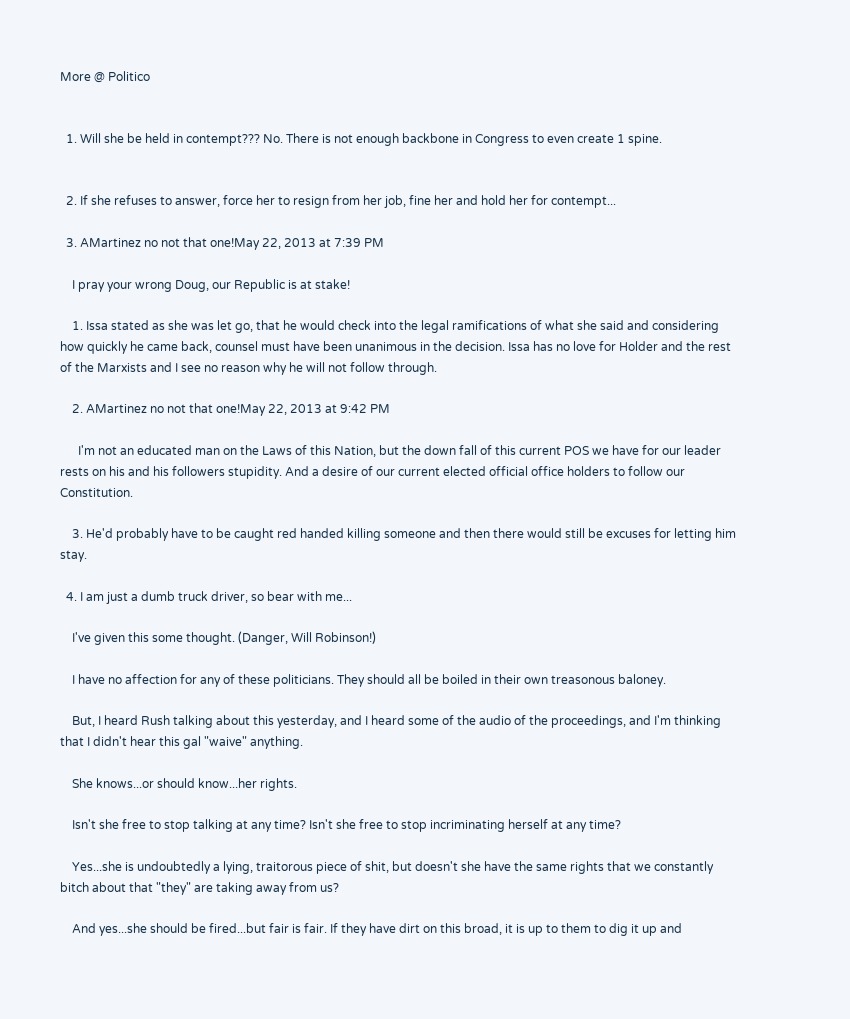More @ Politico


  1. Will she be held in contempt??? No. There is not enough backbone in Congress to even create 1 spine.


  2. If she refuses to answer, force her to resign from her job, fine her and hold her for contempt...

  3. AMartinez no not that one!May 22, 2013 at 7:39 PM

    I pray your wrong Doug, our Republic is at stake!

    1. Issa stated as she was let go, that he would check into the legal ramifications of what she said and considering how quickly he came back, counsel must have been unanimous in the decision. Issa has no love for Holder and the rest of the Marxists and I see no reason why he will not follow through.

    2. AMartinez no not that one!May 22, 2013 at 9:42 PM

      I'm not an educated man on the Laws of this Nation, but the down fall of this current POS we have for our leader rests on his and his followers stupidity. And a desire of our current elected official office holders to follow our Constitution.

    3. He'd probably have to be caught red handed killing someone and then there would still be excuses for letting him stay.

  4. I am just a dumb truck driver, so bear with me...

    I've given this some thought. (Danger, Will Robinson!)

    I have no affection for any of these politicians. They should all be boiled in their own treasonous baloney.

    But, I heard Rush talking about this yesterday, and I heard some of the audio of the proceedings, and I'm thinking that I didn't hear this gal "waive" anything.

    She knows...or should know...her rights.

    Isn't she free to stop talking at any time? Isn't she free to stop incriminating herself at any time?

    Yes...she is undoubtedly a lying, traitorous piece of shit, but doesn't she have the same rights that we constantly bitch about that "they" are taking away from us?

    And yes...she should be fired...but fair is fair. If they have dirt on this broad, it is up to them to dig it up and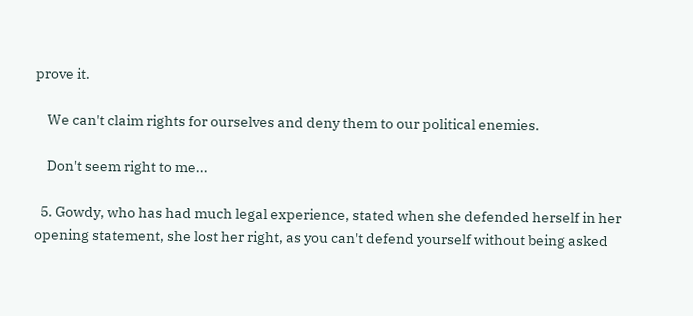prove it.

    We can't claim rights for ourselves and deny them to our political enemies.

    Don't seem right to me...

  5. Gowdy, who has had much legal experience, stated when she defended herself in her opening statement, she lost her right, as you can't defend yourself without being asked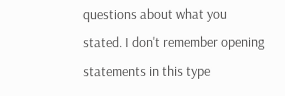questions about what you stated. I don't remember opening statements in this type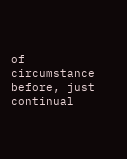of circumstance before, just continual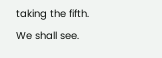taking the fifth. We shall see.